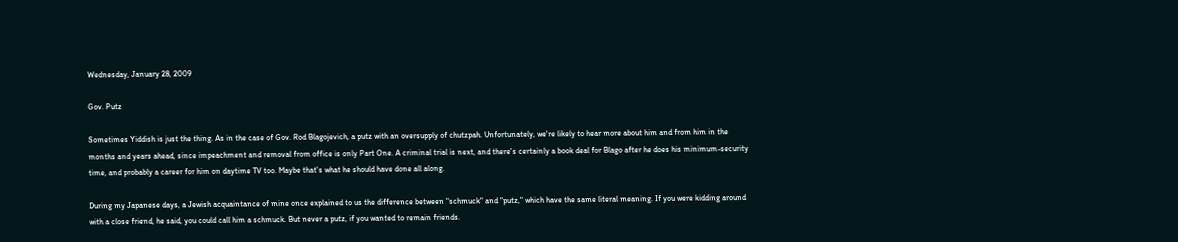Wednesday, January 28, 2009

Gov. Putz

Sometimes Yiddish is just the thing. As in the case of Gov. Rod Blagojevich, a putz with an oversupply of chutzpah. Unfortunately, we're likely to hear more about him and from him in the months and years ahead, since impeachment and removal from office is only Part One. A criminal trial is next, and there's certainly a book deal for Blago after he does his minimum-security time, and probably a career for him on daytime TV too. Maybe that's what he should have done all along.

During my Japanese days, a Jewish acquaintance of mine once explained to us the difference between "schmuck" and "putz," which have the same literal meaning. If you were kidding around with a close friend, he said, you could call him a schmuck. But never a putz, if you wanted to remain friends.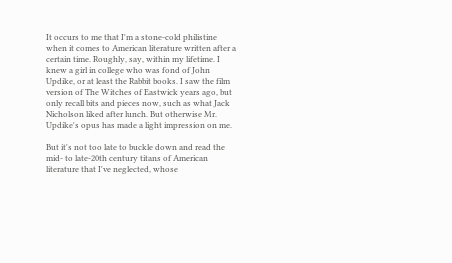It occurs to me that I'm a stone-cold philistine when it comes to American literature written after a certain time. Roughly, say, within my lifetime. I knew a girl in college who was fond of John Updike, or at least the Rabbit books. I saw the film version of The Witches of Eastwick years ago, but only recall bits and pieces now, such as what Jack Nicholson liked after lunch. But otherwise Mr. Updike's opus has made a light impression on me.

But it's not too late to buckle down and read the mid- to late-20th century titans of American literature that I've neglected, whose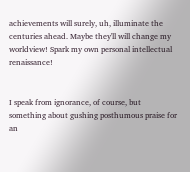achievements will surely, uh, illuminate the centuries ahead. Maybe they'll will change my worldview! Spark my own personal intellectual renaissance!


I speak from ignorance, of course, but something about gushing posthumous praise for an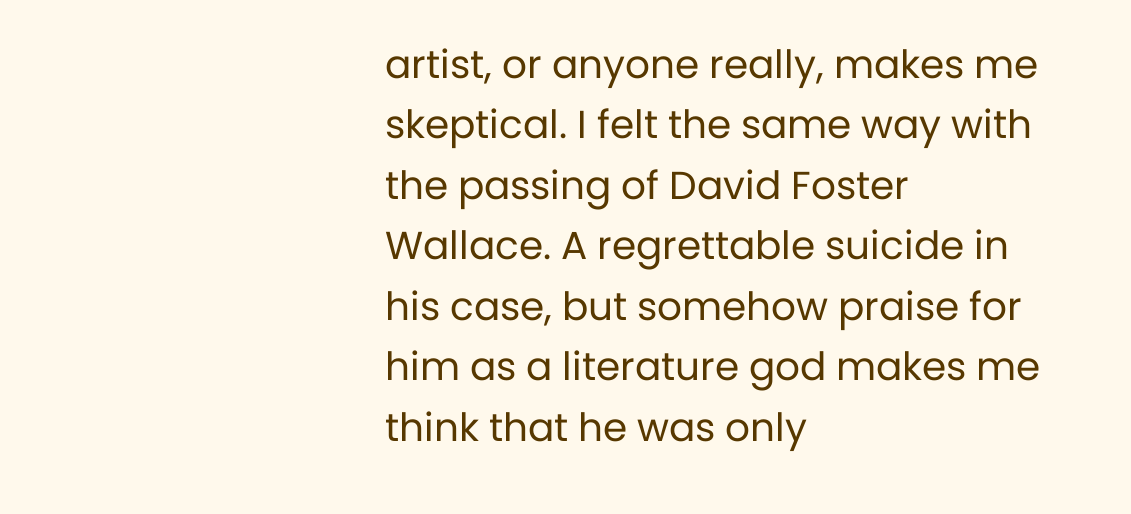artist, or anyone really, makes me skeptical. I felt the same way with the passing of David Foster Wallace. A regrettable suicide in his case, but somehow praise for him as a literature god makes me think that he was only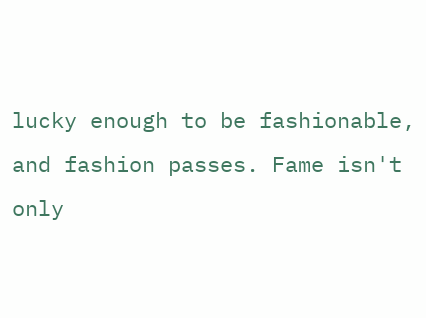lucky enough to be fashionable, and fashion passes. Fame isn't only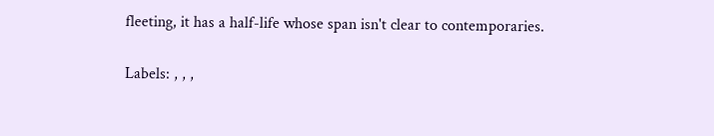fleeting, it has a half-life whose span isn't clear to contemporaries.

Labels: , , ,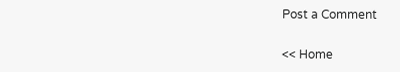Post a Comment

<< Home